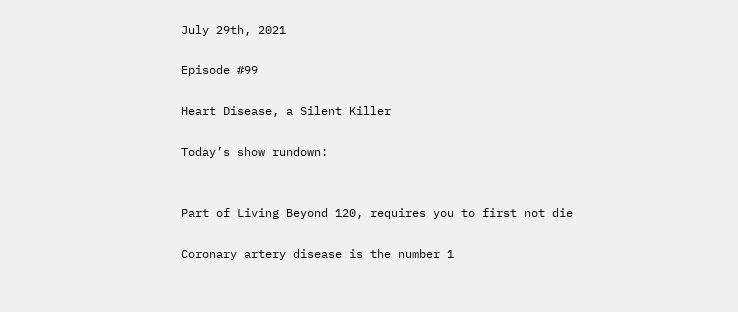July 29th, 2021

Episode #99

Heart Disease, a Silent Killer

Today’s show rundown:


Part of Living Beyond 120, requires you to first not die

Coronary artery disease is the number 1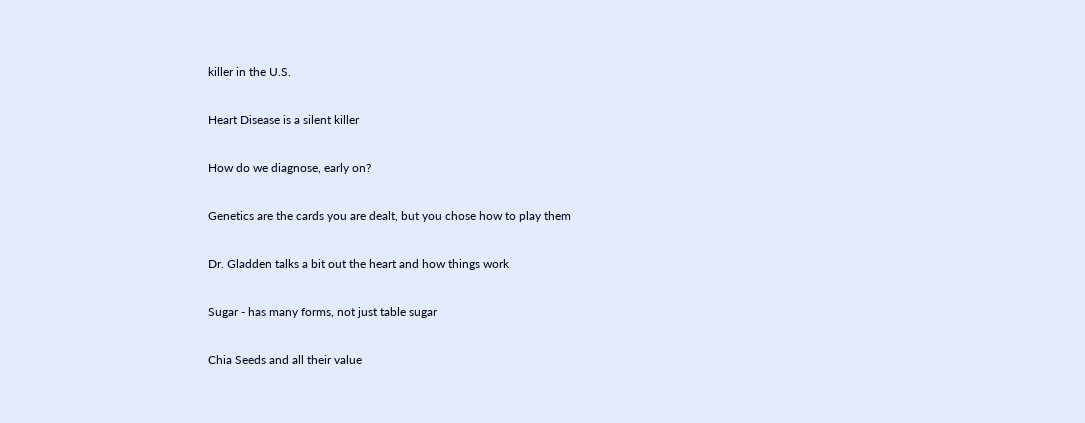killer in the U.S.

Heart Disease is a silent killer

How do we diagnose, early on?

Genetics are the cards you are dealt, but you chose how to play them

Dr. Gladden talks a bit out the heart and how things work

Sugar - has many forms, not just table sugar

Chia Seeds and all their value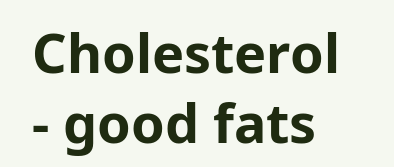Cholesterol - good fats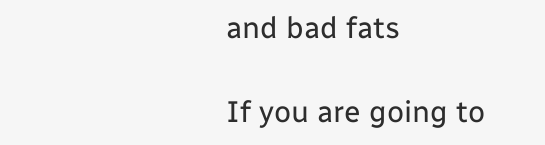and bad fats

If you are going to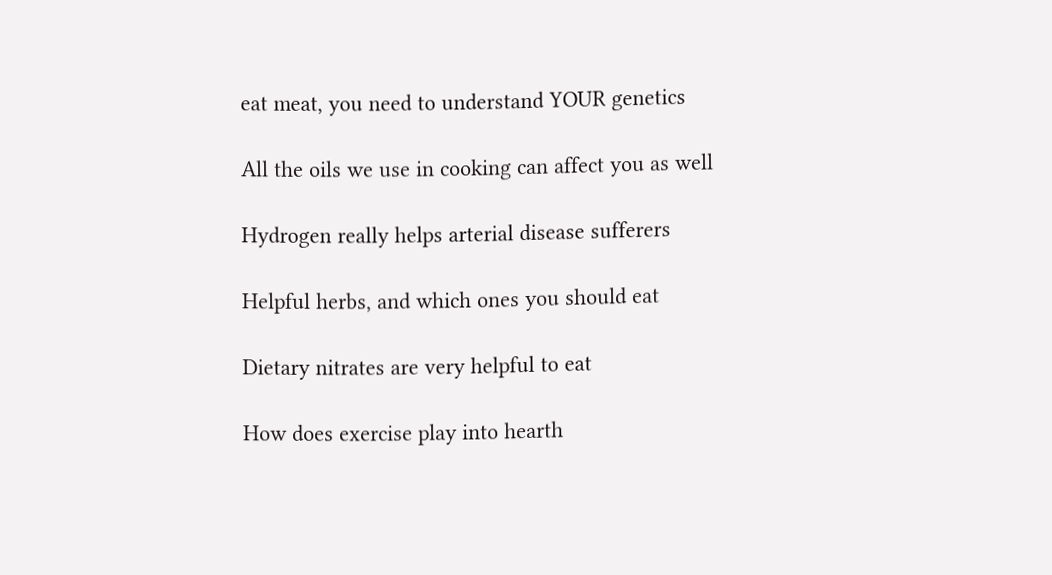eat meat, you need to understand YOUR genetics

All the oils we use in cooking can affect you as well

Hydrogen really helps arterial disease sufferers

Helpful herbs, and which ones you should eat

Dietary nitrates are very helpful to eat

How does exercise play into hearth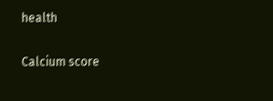health

Calcium score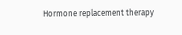Hormone replacement therapy